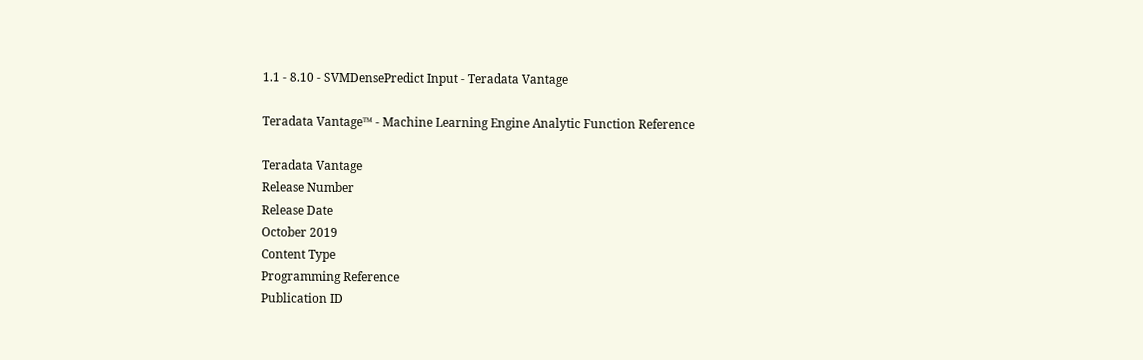1.1 - 8.10 - SVMDensePredict Input - Teradata Vantage

Teradata Vantage™ - Machine Learning Engine Analytic Function Reference

Teradata Vantage
Release Number
Release Date
October 2019
Content Type
Programming Reference
Publication ID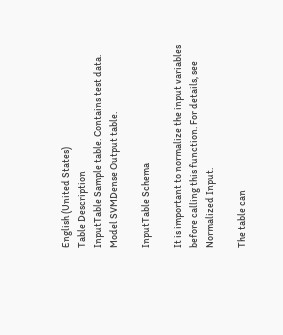English (United States)
Table Description
InputTable Sample table. Contains test data.
Model SVMDense Output table.

InputTable Schema

It is important to normalize the input variables before calling this function. For details, see Normalized Input.

The table can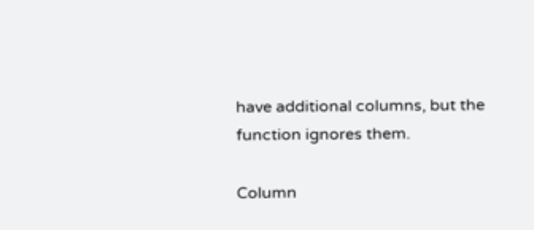have additional columns, but the function ignores them.

Column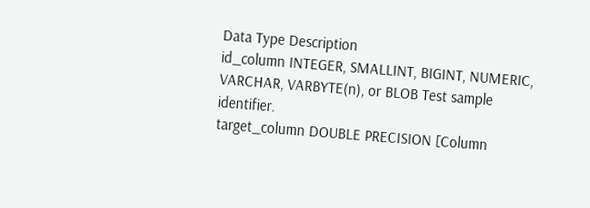Data Type Description
id_column INTEGER, SMALLINT, BIGINT, NUMERIC, VARCHAR, VARBYTE(n), or BLOB Test sample identifier.
target_column DOUBLE PRECISION [Column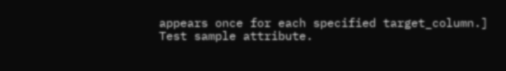appears once for each specified target_column.] Test sample attribute.